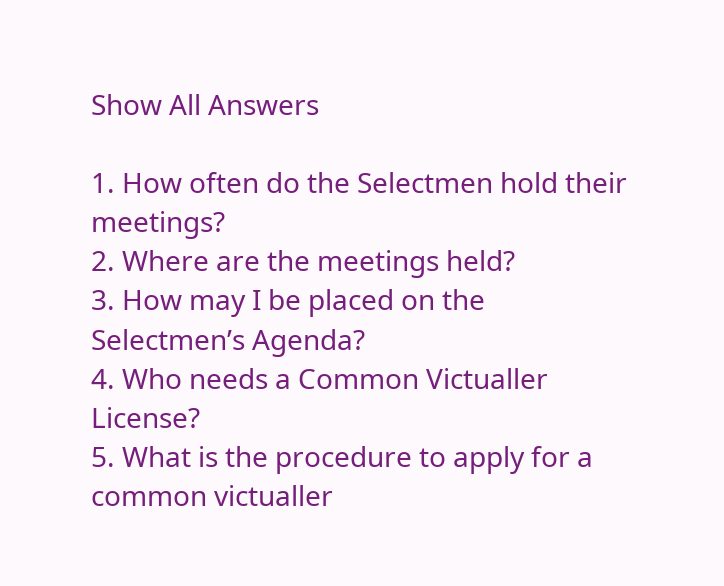Show All Answers

1. How often do the Selectmen hold their meetings?
2. Where are the meetings held?
3. How may I be placed on the Selectmen’s Agenda?
4. Who needs a Common Victualler License?
5. What is the procedure to apply for a common victualler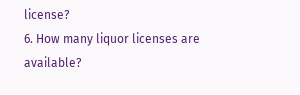license?
6. How many liquor licenses are available?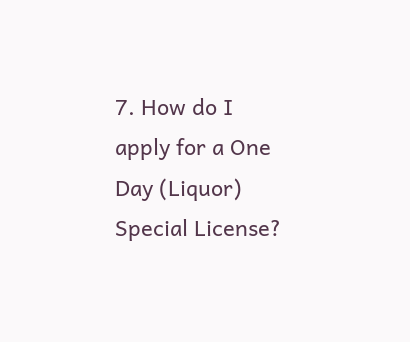7. How do I apply for a One Day (Liquor) Special License?